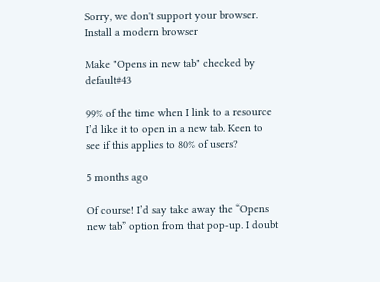Sorry, we don't support your browser.  Install a modern browser

Make "Opens in new tab" checked by default#43

99% of the time when I link to a resource I’d like it to open in a new tab. Keen to see if this applies to 80% of users?

5 months ago

Of course! I’d say take away the “Opens new tab” option from that pop-up. I doubt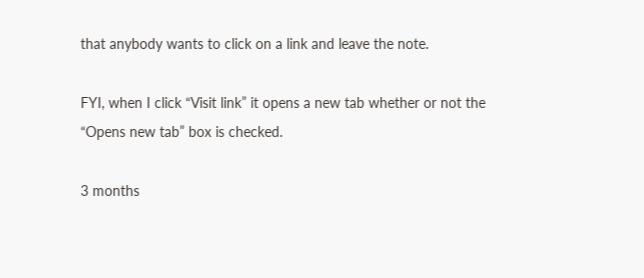that anybody wants to click on a link and leave the note.

FYI, when I click “Visit link” it opens a new tab whether or not the “Opens new tab” box is checked.

3 months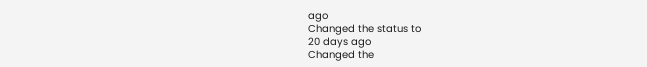ago
Changed the status to
20 days ago
Changed the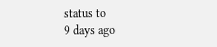status to
9 days ago